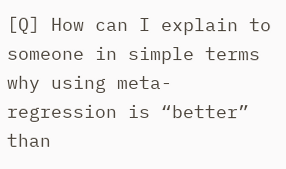[Q] How can I explain to someone in simple terms why using meta-regression is “better” than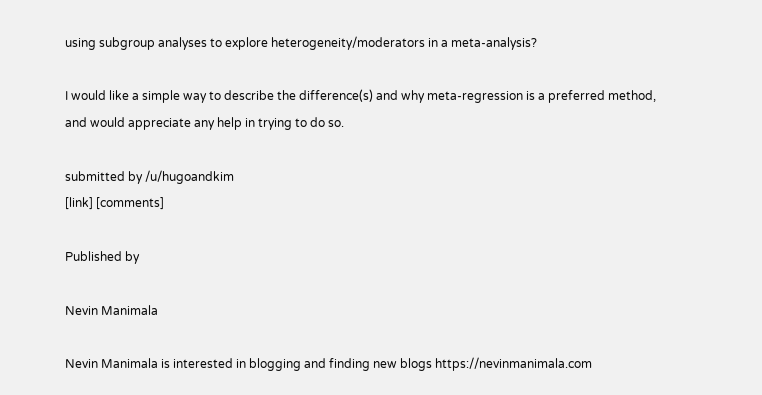using subgroup analyses to explore heterogeneity/moderators in a meta-analysis?

I would like a simple way to describe the difference(s) and why meta-regression is a preferred method, and would appreciate any help in trying to do so.

submitted by /u/hugoandkim
[link] [comments]

Published by

Nevin Manimala

Nevin Manimala is interested in blogging and finding new blogs https://nevinmanimala.com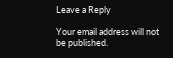Leave a Reply

Your email address will not be published.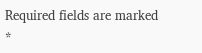Required fields are marked *